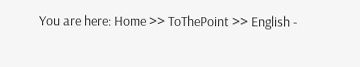You are here: Home >> ToThePoint >> English -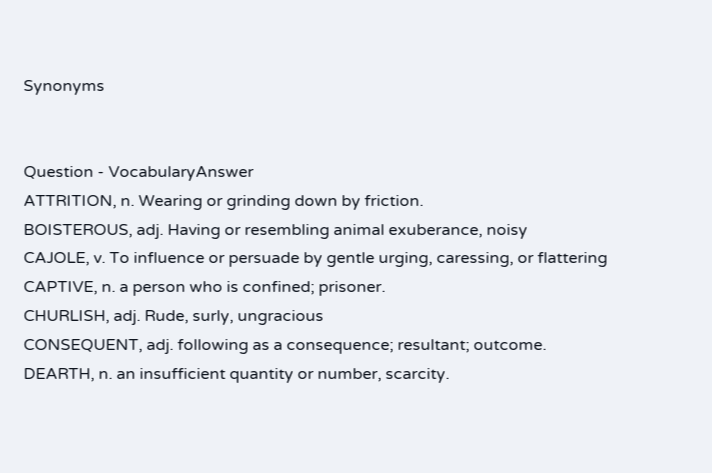Synonyms


Question - VocabularyAnswer
ATTRITION, n. Wearing or grinding down by friction.
BOISTEROUS, adj. Having or resembling animal exuberance, noisy
CAJOLE, v. To influence or persuade by gentle urging, caressing, or flattering
CAPTIVE, n. a person who is confined; prisoner.
CHURLISH, adj. Rude, surly, ungracious
CONSEQUENT, adj. following as a consequence; resultant; outcome.
DEARTH, n. an insufficient quantity or number, scarcity.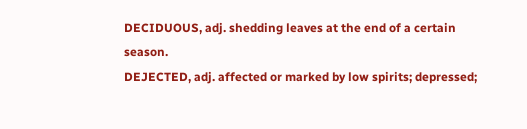DECIDUOUS, adj. shedding leaves at the end of a certain season.
DEJECTED, adj. affected or marked by low spirits; depressed;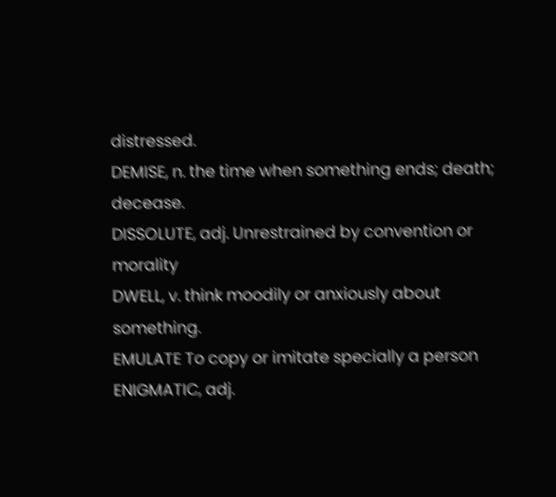distressed.
DEMISE, n. the time when something ends; death; decease.
DISSOLUTE, adj. Unrestrained by convention or morality
DWELL, v. think moodily or anxiously about something.
EMULATE To copy or imitate specially a person
ENIGMATIC, adj.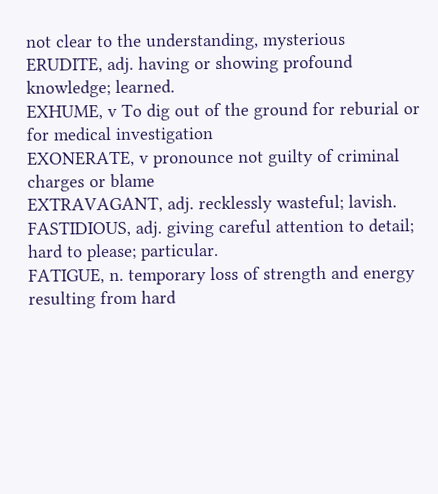not clear to the understanding, mysterious
ERUDITE, adj. having or showing profound knowledge; learned.
EXHUME, v To dig out of the ground for reburial or for medical investigation
EXONERATE, v pronounce not guilty of criminal charges or blame
EXTRAVAGANT, adj. recklessly wasteful; lavish.
FASTIDIOUS, adj. giving careful attention to detail; hard to please; particular.
FATIGUE, n. temporary loss of strength and energy resulting from hard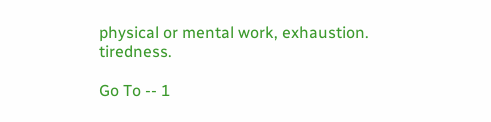physical or mental work, exhaustion. tiredness.

Go To -- 1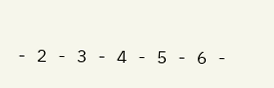- 2 - 3 - 4 - 5 - 6 -